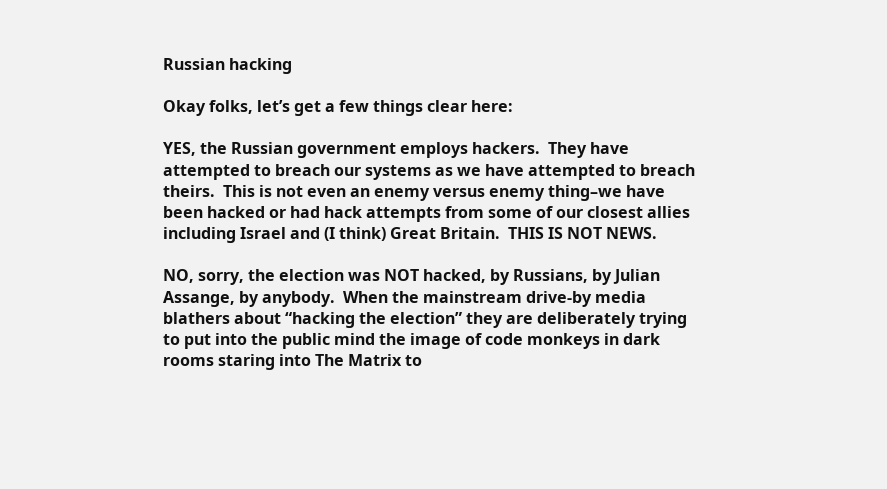Russian hacking

Okay folks, let’s get a few things clear here:

YES, the Russian government employs hackers.  They have attempted to breach our systems as we have attempted to breach theirs.  This is not even an enemy versus enemy thing–we have been hacked or had hack attempts from some of our closest allies including Israel and (I think) Great Britain.  THIS IS NOT NEWS.

NO, sorry, the election was NOT hacked, by Russians, by Julian Assange, by anybody.  When the mainstream drive-by media blathers about “hacking the election” they are deliberately trying to put into the public mind the image of code monkeys in dark rooms staring into The Matrix to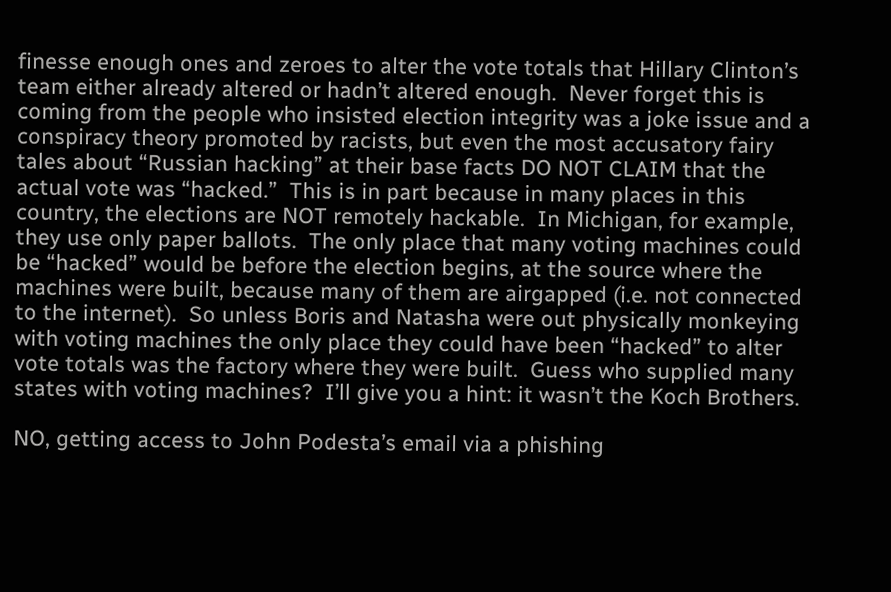finesse enough ones and zeroes to alter the vote totals that Hillary Clinton’s team either already altered or hadn’t altered enough.  Never forget this is coming from the people who insisted election integrity was a joke issue and a conspiracy theory promoted by racists, but even the most accusatory fairy tales about “Russian hacking” at their base facts DO NOT CLAIM that the actual vote was “hacked.”  This is in part because in many places in this country, the elections are NOT remotely hackable.  In Michigan, for example, they use only paper ballots.  The only place that many voting machines could be “hacked” would be before the election begins, at the source where the machines were built, because many of them are airgapped (i.e. not connected to the internet).  So unless Boris and Natasha were out physically monkeying with voting machines the only place they could have been “hacked” to alter vote totals was the factory where they were built.  Guess who supplied many states with voting machines?  I’ll give you a hint: it wasn’t the Koch Brothers.

NO, getting access to John Podesta’s email via a phishing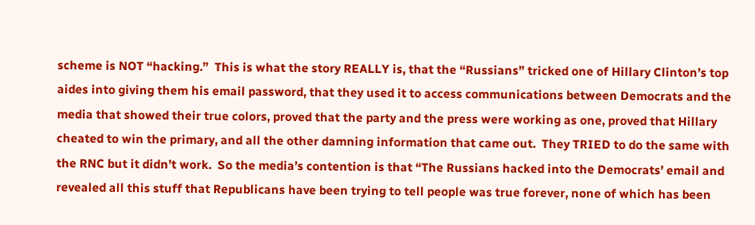scheme is NOT “hacking.”  This is what the story REALLY is, that the “Russians” tricked one of Hillary Clinton’s top aides into giving them his email password, that they used it to access communications between Democrats and the media that showed their true colors, proved that the party and the press were working as one, proved that Hillary cheated to win the primary, and all the other damning information that came out.  They TRIED to do the same with the RNC but it didn’t work.  So the media’s contention is that “The Russians hacked into the Democrats’ email and revealed all this stuff that Republicans have been trying to tell people was true forever, none of which has been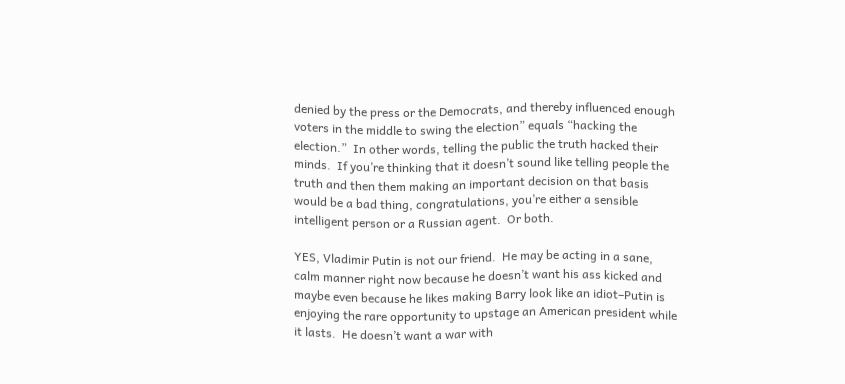denied by the press or the Democrats, and thereby influenced enough voters in the middle to swing the election” equals “hacking the election.”  In other words, telling the public the truth hacked their minds.  If you’re thinking that it doesn’t sound like telling people the truth and then them making an important decision on that basis would be a bad thing, congratulations, you’re either a sensible intelligent person or a Russian agent.  Or both.

YES, Vladimir Putin is not our friend.  He may be acting in a sane, calm manner right now because he doesn’t want his ass kicked and maybe even because he likes making Barry look like an idiot–Putin is enjoying the rare opportunity to upstage an American president while it lasts.  He doesn’t want a war with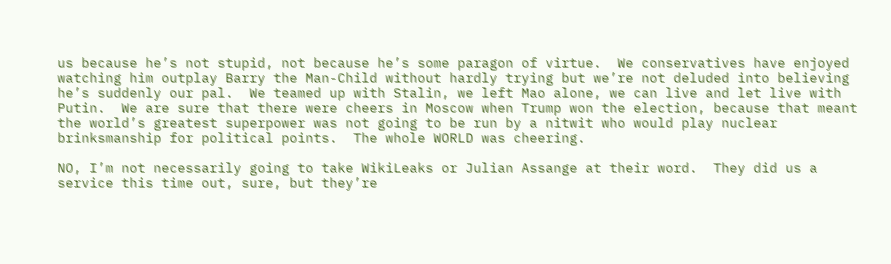us because he’s not stupid, not because he’s some paragon of virtue.  We conservatives have enjoyed watching him outplay Barry the Man-Child without hardly trying but we’re not deluded into believing he’s suddenly our pal.  We teamed up with Stalin, we left Mao alone, we can live and let live with Putin.  We are sure that there were cheers in Moscow when Trump won the election, because that meant the world’s greatest superpower was not going to be run by a nitwit who would play nuclear brinksmanship for political points.  The whole WORLD was cheering.

NO, I’m not necessarily going to take WikiLeaks or Julian Assange at their word.  They did us a service this time out, sure, but they’re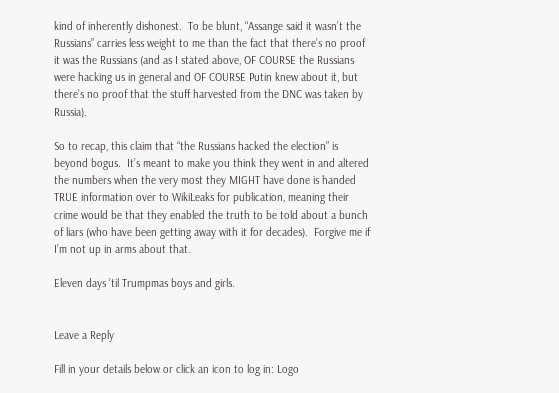kind of inherently dishonest.  To be blunt, “Assange said it wasn’t the Russians” carries less weight to me than the fact that there’s no proof it was the Russians (and as I stated above, OF COURSE the Russians were hacking us in general and OF COURSE Putin knew about it, but there’s no proof that the stuff harvested from the DNC was taken by Russia).

So to recap, this claim that “the Russians hacked the election” is beyond bogus.  It’s meant to make you think they went in and altered the numbers when the very most they MIGHT have done is handed TRUE information over to WikiLeaks for publication, meaning their crime would be that they enabled the truth to be told about a bunch of liars (who have been getting away with it for decades).  Forgive me if I’m not up in arms about that.

Eleven days ’til Trumpmas boys and girls.


Leave a Reply

Fill in your details below or click an icon to log in: Logo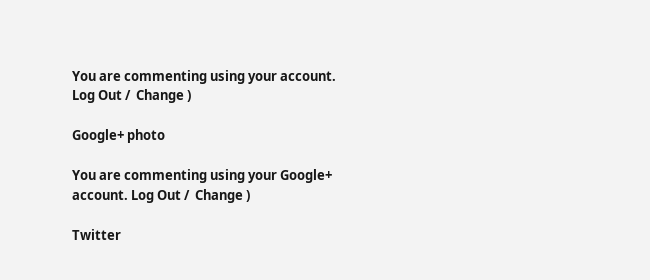You are commenting using your account. Log Out /  Change )

Google+ photo

You are commenting using your Google+ account. Log Out /  Change )

Twitter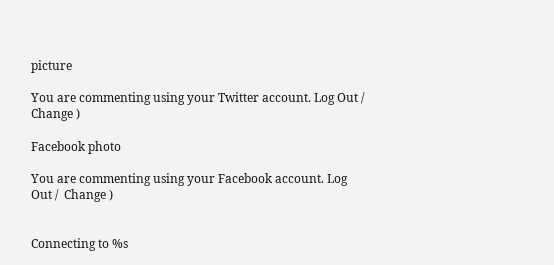picture

You are commenting using your Twitter account. Log Out /  Change )

Facebook photo

You are commenting using your Facebook account. Log Out /  Change )


Connecting to %s